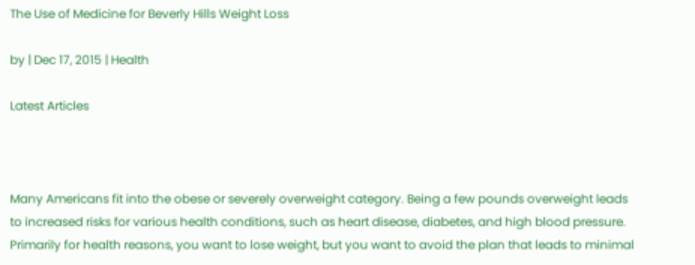The Use of Medicine for Beverly Hills Weight Loss

by | Dec 17, 2015 | Health

Latest Articles



Many Americans fit into the obese or severely overweight category. Being a few pounds overweight leads to increased risks for various health conditions, such as heart disease, diabetes, and high blood pressure. Primarily for health reasons, you want to lose weight, but you want to avoid the plan that leads to minimal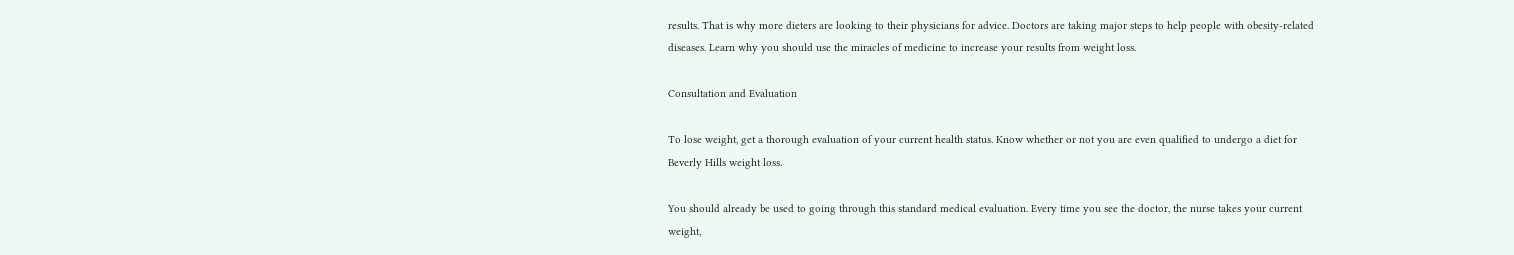results. That is why more dieters are looking to their physicians for advice. Doctors are taking major steps to help people with obesity-related diseases. Learn why you should use the miracles of medicine to increase your results from weight loss.

Consultation and Evaluation

To lose weight, get a thorough evaluation of your current health status. Know whether or not you are even qualified to undergo a diet for Beverly Hills weight loss.

You should already be used to going through this standard medical evaluation. Every time you see the doctor, the nurse takes your current weight,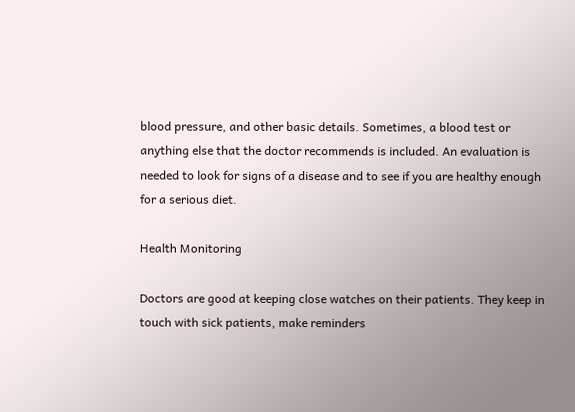blood pressure, and other basic details. Sometimes, a blood test or anything else that the doctor recommends is included. An evaluation is needed to look for signs of a disease and to see if you are healthy enough for a serious diet.

Health Monitoring

Doctors are good at keeping close watches on their patients. They keep in touch with sick patients, make reminders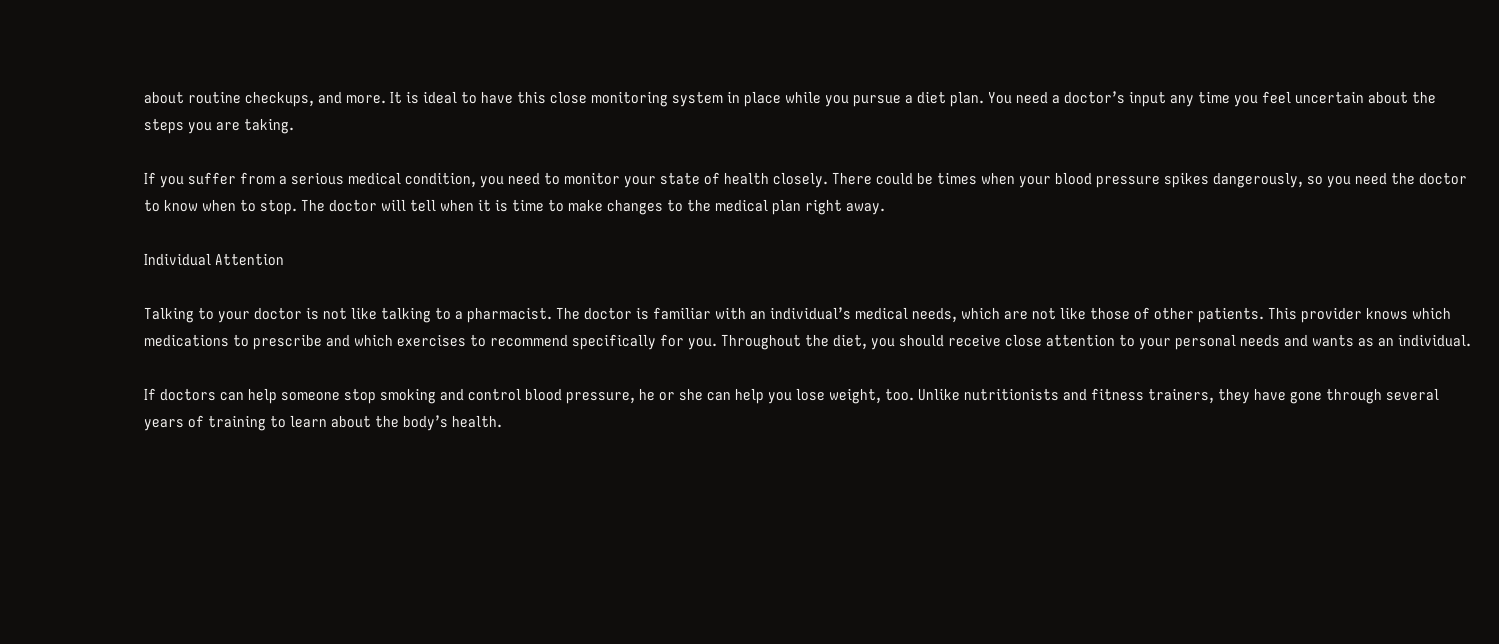about routine checkups, and more. It is ideal to have this close monitoring system in place while you pursue a diet plan. You need a doctor’s input any time you feel uncertain about the steps you are taking.

If you suffer from a serious medical condition, you need to monitor your state of health closely. There could be times when your blood pressure spikes dangerously, so you need the doctor to know when to stop. The doctor will tell when it is time to make changes to the medical plan right away.

Individual Attention

Talking to your doctor is not like talking to a pharmacist. The doctor is familiar with an individual’s medical needs, which are not like those of other patients. This provider knows which medications to prescribe and which exercises to recommend specifically for you. Throughout the diet, you should receive close attention to your personal needs and wants as an individual.

If doctors can help someone stop smoking and control blood pressure, he or she can help you lose weight, too. Unlike nutritionists and fitness trainers, they have gone through several years of training to learn about the body’s health.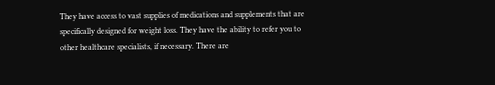They have access to vast supplies of medications and supplements that are specifically designed for weight loss. They have the ability to refer you to other healthcare specialists, if necessary. There are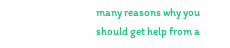many reasons why you should get help from a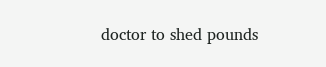doctor to shed pounds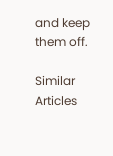and keep them off.

Similar Articles